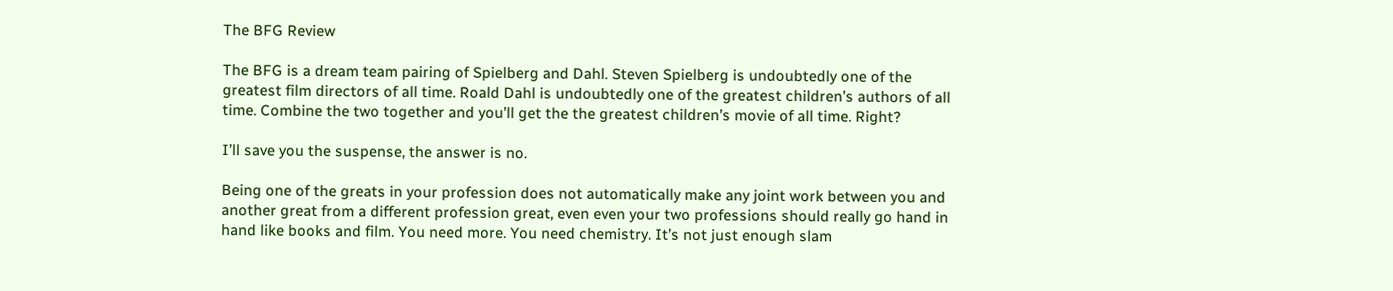The BFG Review

The BFG is a dream team pairing of Spielberg and Dahl. Steven Spielberg is undoubtedly one of the greatest film directors of all time. Roald Dahl is undoubtedly one of the greatest children’s authors of all time. Combine the two together and you’ll get the the greatest children’s movie of all time. Right?

I’ll save you the suspense, the answer is no.

Being one of the greats in your profession does not automatically make any joint work between you and another great from a different profession great, even even your two professions should really go hand in hand like books and film. You need more. You need chemistry. It’s not just enough slam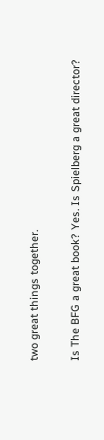two great things together.

Is The BFG a great book? Yes. Is Spielberg a great director?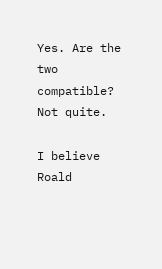Yes. Are the two compatible? Not quite.

I believe Roald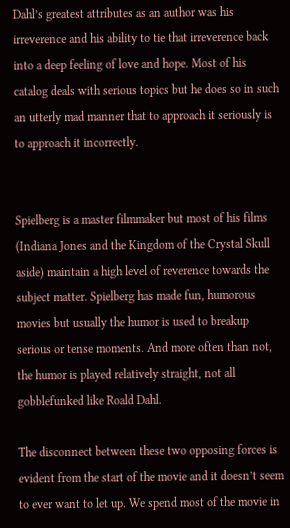Dahl’s greatest attributes as an author was his irreverence and his ability to tie that irreverence back into a deep feeling of love and hope. Most of his catalog deals with serious topics but he does so in such an utterly mad manner that to approach it seriously is to approach it incorrectly.


Spielberg is a master filmmaker but most of his films (Indiana Jones and the Kingdom of the Crystal Skull aside) maintain a high level of reverence towards the subject matter. Spielberg has made fun, humorous movies but usually the humor is used to breakup serious or tense moments. And more often than not, the humor is played relatively straight, not all gobblefunked like Roald Dahl.

The disconnect between these two opposing forces is evident from the start of the movie and it doesn’t seem to ever want to let up. We spend most of the movie in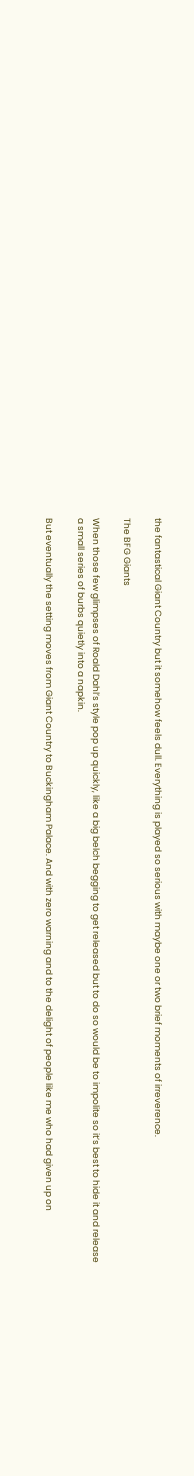the fantastical Giant Country but it somehow feels dull. Everything is played so serious with maybe one or two brief moments of irreverence.

The BFG Giants

When those few glimpses of Roald Dahl’s style pop up quickly, like a big belch begging to get released but to do so would be to impolite so it’s best to hide it and release a small series of burbs quietly into a napkin.

But eventually the setting moves from Giant Country to Buckingham Palace. And with zero warning and to the delight of people like me who had given up on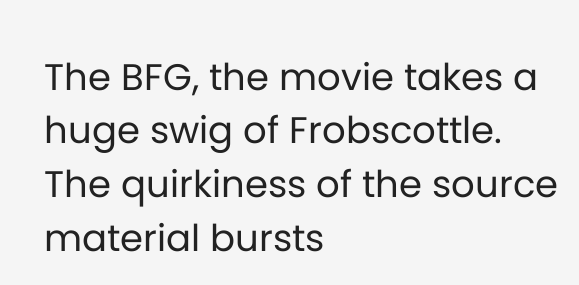The BFG, the movie takes a huge swig of Frobscottle. The quirkiness of the source material bursts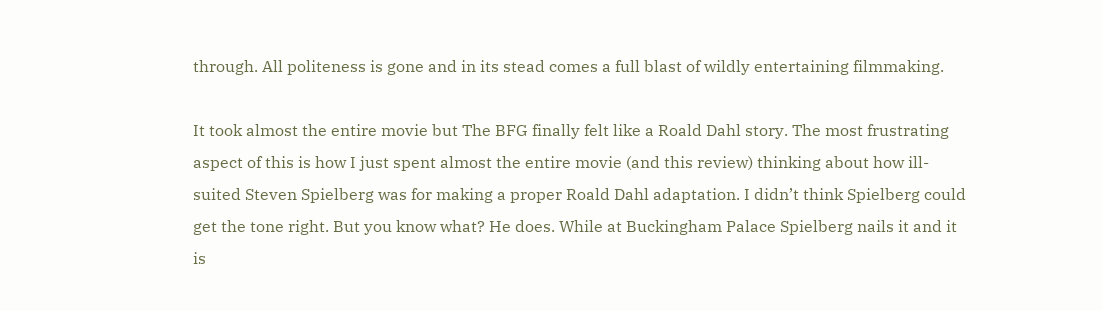through. All politeness is gone and in its stead comes a full blast of wildly entertaining filmmaking.

It took almost the entire movie but The BFG finally felt like a Roald Dahl story. The most frustrating aspect of this is how I just spent almost the entire movie (and this review) thinking about how ill-suited Steven Spielberg was for making a proper Roald Dahl adaptation. I didn’t think Spielberg could get the tone right. But you know what? He does. While at Buckingham Palace Spielberg nails it and it is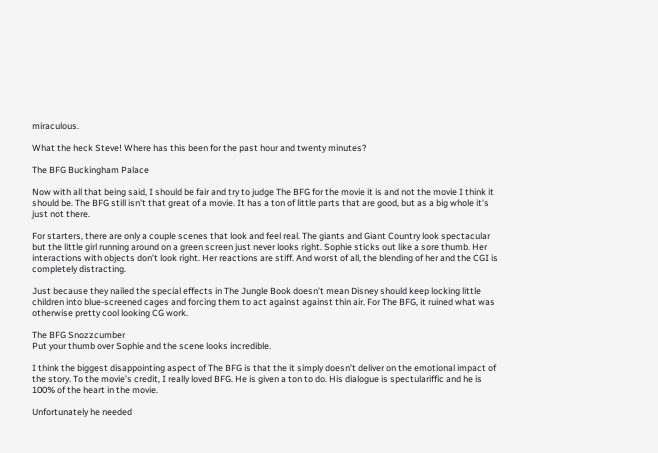miraculous.

What the heck Steve! Where has this been for the past hour and twenty minutes?

The BFG Buckingham Palace

Now with all that being said, I should be fair and try to judge The BFG for the movie it is and not the movie I think it should be. The BFG still isn’t that great of a movie. It has a ton of little parts that are good, but as a big whole it’s just not there.

For starters, there are only a couple scenes that look and feel real. The giants and Giant Country look spectacular but the little girl running around on a green screen just never looks right. Sophie sticks out like a sore thumb. Her interactions with objects don’t look right. Her reactions are stiff. And worst of all, the blending of her and the CGI is completely distracting.

Just because they nailed the special effects in The Jungle Book doesn’t mean Disney should keep locking little children into blue-screened cages and forcing them to act against against thin air. For The BFG, it ruined what was otherwise pretty cool looking CG work.

The BFG Snozzcumber
Put your thumb over Sophie and the scene looks incredible.

I think the biggest disappointing aspect of The BFG is that the it simply doesn’t deliver on the emotional impact of the story. To the movie’s credit, I really loved BFG. He is given a ton to do. His dialogue is spectulariffic and he is 100% of the heart in the movie.

Unfortunately he needed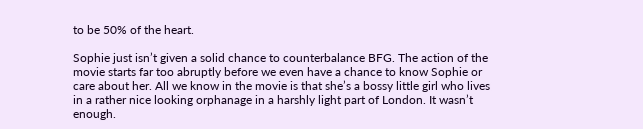to be 50% of the heart.

Sophie just isn’t given a solid chance to counterbalance BFG. The action of the movie starts far too abruptly before we even have a chance to know Sophie or care about her. All we know in the movie is that she’s a bossy little girl who lives in a rather nice looking orphanage in a harshly light part of London. It wasn’t enough.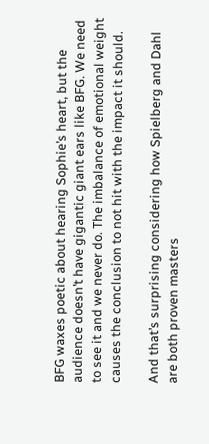BFG waxes poetic about hearing Sophie’s heart, but the audience doesn’t have gigantic giant ears like BFG. We need to see it and we never do. The imbalance of emotional weight causes the conclusion to not hit with the impact it should.

And that’s surprising considering how Spielberg and Dahl are both proven masters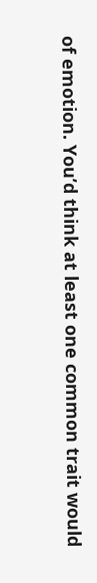of emotion. You’d think at least one common trait would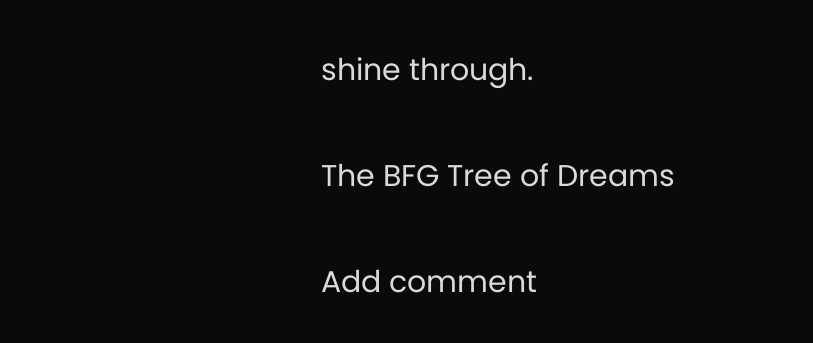shine through.

The BFG Tree of Dreams

Add comment